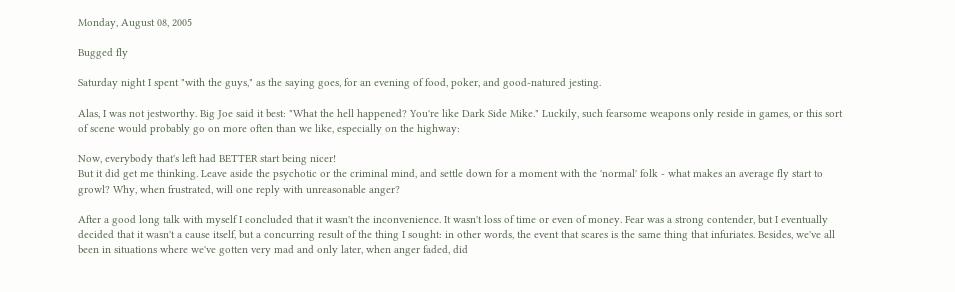Monday, August 08, 2005

Bugged fly

Saturday night I spent "with the guys," as the saying goes, for an evening of food, poker, and good-natured jesting.

Alas, I was not jestworthy. Big Joe said it best: "What the hell happened? You're like Dark Side Mike." Luckily, such fearsome weapons only reside in games, or this sort of scene would probably go on more often than we like, especially on the highway:

Now, everybody that's left had BETTER start being nicer!
But it did get me thinking. Leave aside the psychotic or the criminal mind, and settle down for a moment with the 'normal' folk - what makes an average fly start to growl? Why, when frustrated, will one reply with unreasonable anger?

After a good long talk with myself I concluded that it wasn't the inconvenience. It wasn't loss of time or even of money. Fear was a strong contender, but I eventually decided that it wasn't a cause itself, but a concurring result of the thing I sought: in other words, the event that scares is the same thing that infuriates. Besides, we've all been in situations where we've gotten very mad and only later, when anger faded, did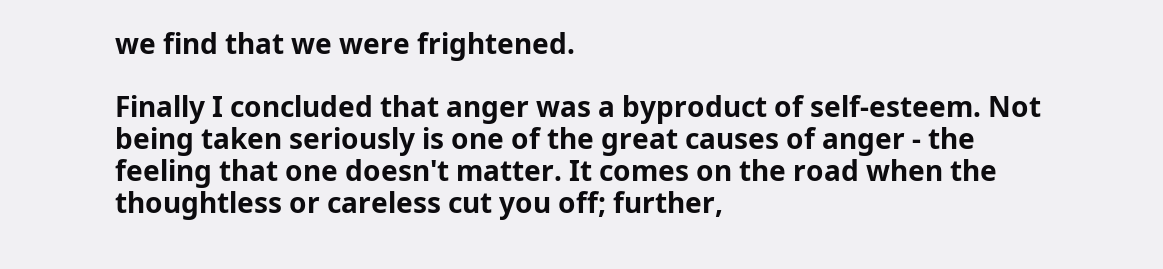we find that we were frightened.

Finally I concluded that anger was a byproduct of self-esteem. Not being taken seriously is one of the great causes of anger - the feeling that one doesn't matter. It comes on the road when the thoughtless or careless cut you off; further,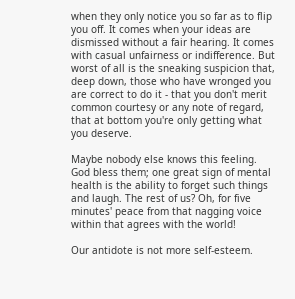when they only notice you so far as to flip you off. It comes when your ideas are dismissed without a fair hearing. It comes with casual unfairness or indifference. But worst of all is the sneaking suspicion that, deep down, those who have wronged you are correct to do it - that you don't merit common courtesy or any note of regard, that at bottom you're only getting what you deserve.

Maybe nobody else knows this feeling. God bless them; one great sign of mental health is the ability to forget such things and laugh. The rest of us? Oh, for five minutes' peace from that nagging voice within that agrees with the world!

Our antidote is not more self-esteem.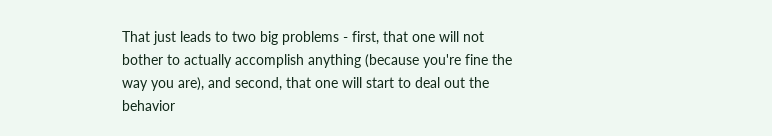That just leads to two big problems - first, that one will not bother to actually accomplish anything (because you're fine the way you are), and second, that one will start to deal out the behavior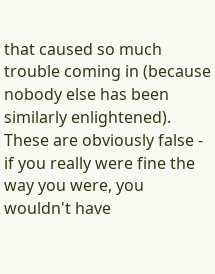that caused so much trouble coming in (because nobody else has been similarly enlightened). These are obviously false - if you really were fine the way you were, you wouldn't have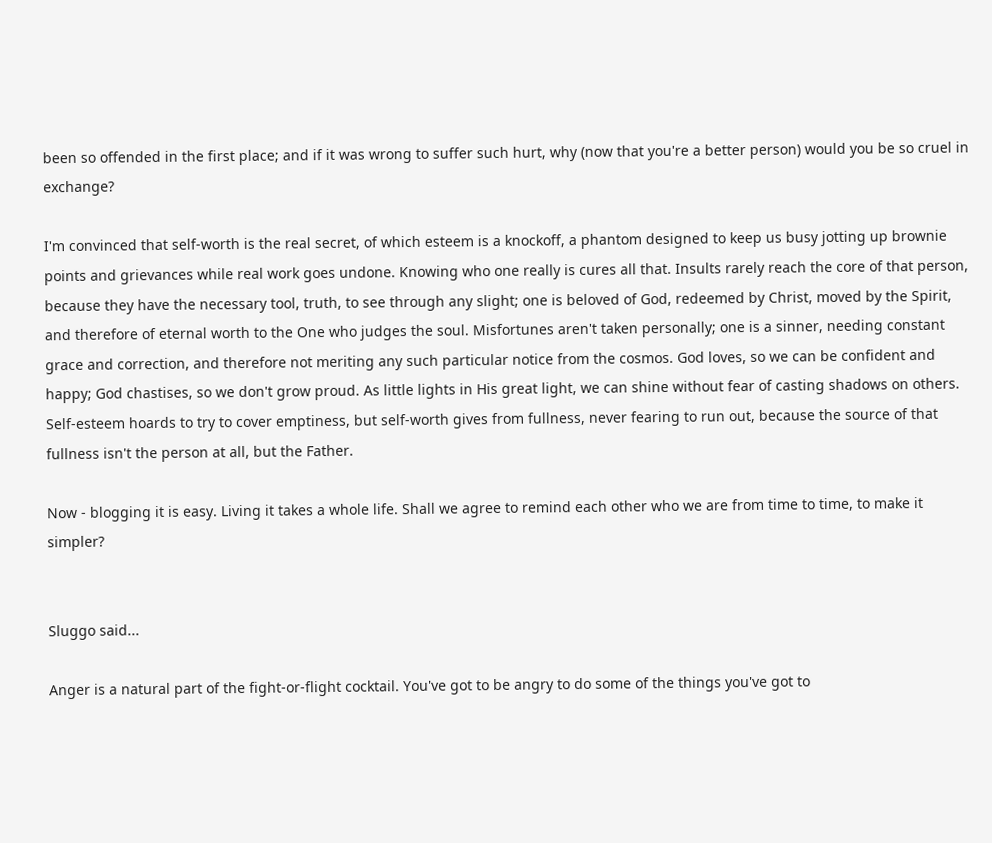been so offended in the first place; and if it was wrong to suffer such hurt, why (now that you're a better person) would you be so cruel in exchange?

I'm convinced that self-worth is the real secret, of which esteem is a knockoff, a phantom designed to keep us busy jotting up brownie points and grievances while real work goes undone. Knowing who one really is cures all that. Insults rarely reach the core of that person, because they have the necessary tool, truth, to see through any slight; one is beloved of God, redeemed by Christ, moved by the Spirit, and therefore of eternal worth to the One who judges the soul. Misfortunes aren't taken personally; one is a sinner, needing constant grace and correction, and therefore not meriting any such particular notice from the cosmos. God loves, so we can be confident and happy; God chastises, so we don't grow proud. As little lights in His great light, we can shine without fear of casting shadows on others. Self-esteem hoards to try to cover emptiness, but self-worth gives from fullness, never fearing to run out, because the source of that fullness isn't the person at all, but the Father.

Now - blogging it is easy. Living it takes a whole life. Shall we agree to remind each other who we are from time to time, to make it simpler?


Sluggo said...

Anger is a natural part of the fight-or-flight cocktail. You've got to be angry to do some of the things you've got to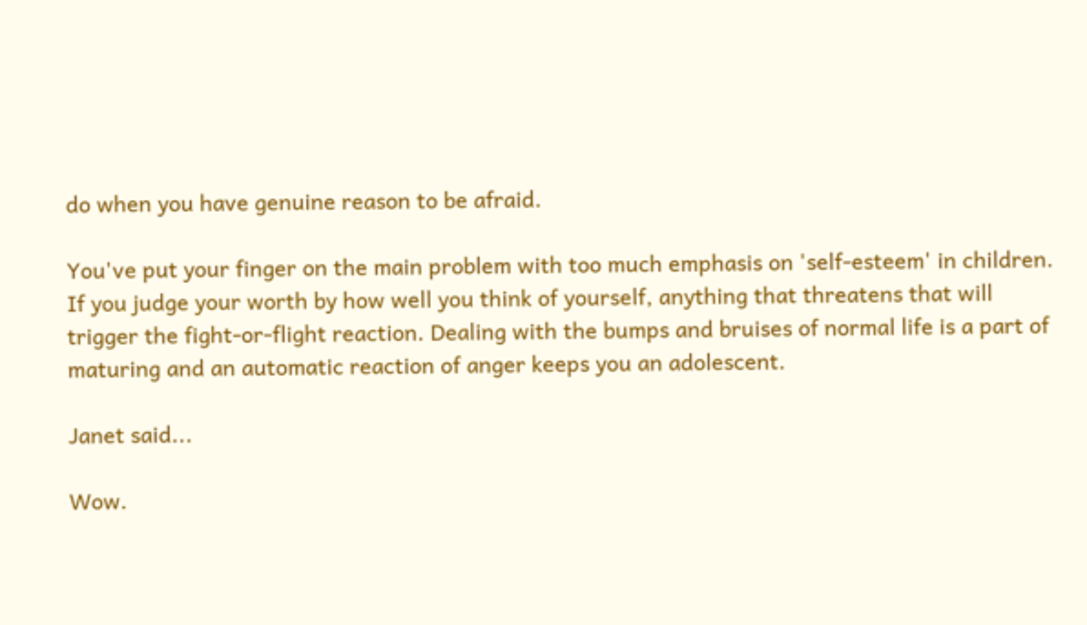do when you have genuine reason to be afraid.

You've put your finger on the main problem with too much emphasis on 'self-esteem' in children. If you judge your worth by how well you think of yourself, anything that threatens that will trigger the fight-or-flight reaction. Dealing with the bumps and bruises of normal life is a part of maturing and an automatic reaction of anger keeps you an adolescent.

Janet said...

Wow.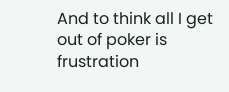And to think all I get out of poker is frustration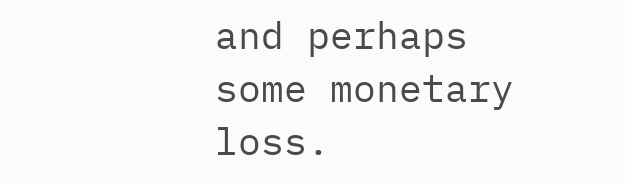and perhaps some monetary loss.